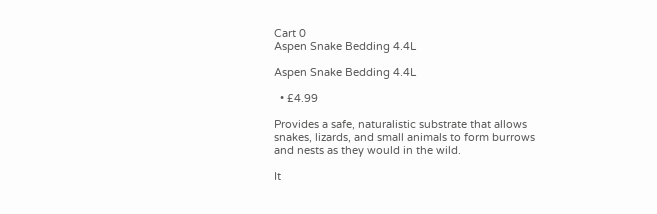Cart 0
Aspen Snake Bedding 4.4L

Aspen Snake Bedding 4.4L

  • £4.99

Provides a safe, naturalistic substrate that allows snakes, lizards, and small animals to form burrows and nests as they would in the wild.

It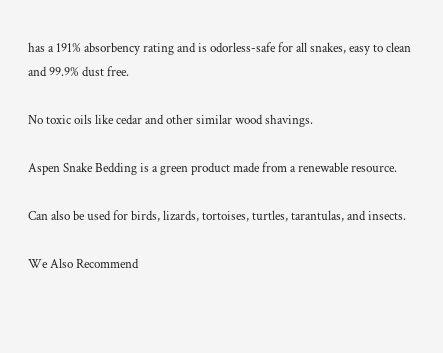has a 191% absorbency rating and is odorless-safe for all snakes, easy to clean and 99.9% dust free.

No toxic oils like cedar and other similar wood shavings.

Aspen Snake Bedding is a green product made from a renewable resource.

Can also be used for birds, lizards, tortoises, turtles, tarantulas, and insects.

We Also Recommend